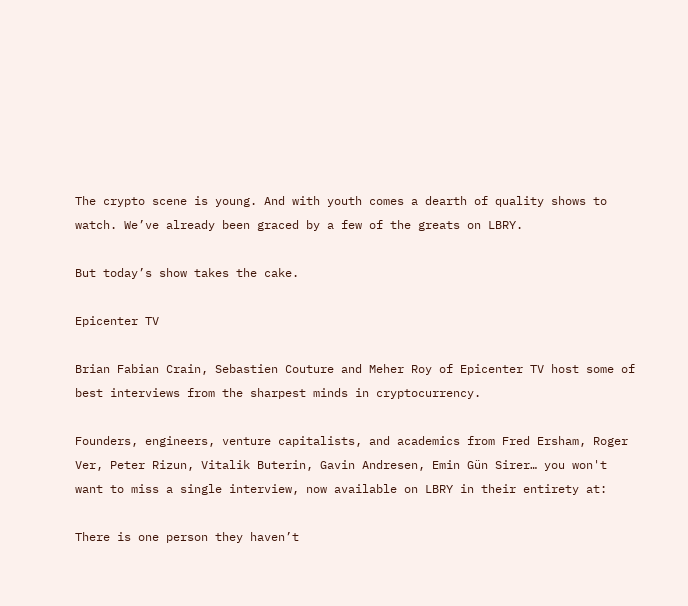The crypto scene is young. And with youth comes a dearth of quality shows to watch. We’ve already been graced by a few of the greats on LBRY.

But today’s show takes the cake.

Epicenter TV

Brian Fabian Crain, Sebastien Couture and Meher Roy of Epicenter TV host some of best interviews from the sharpest minds in cryptocurrency.

Founders, engineers, venture capitalists, and academics from Fred Ersham, Roger Ver, Peter Rizun, Vitalik Buterin, Gavin Andresen, Emin Gün Sirer… you won't want to miss a single interview, now available on LBRY in their entirety at:

There is one person they haven’t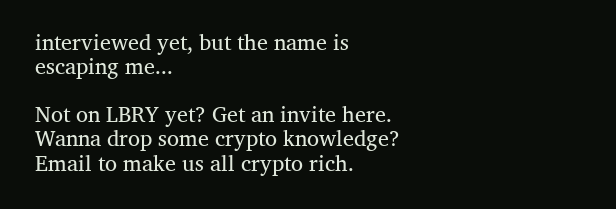interviewed yet, but the name is escaping me...

Not on LBRY yet? Get an invite here. Wanna drop some crypto knowledge? Email to make us all crypto rich.